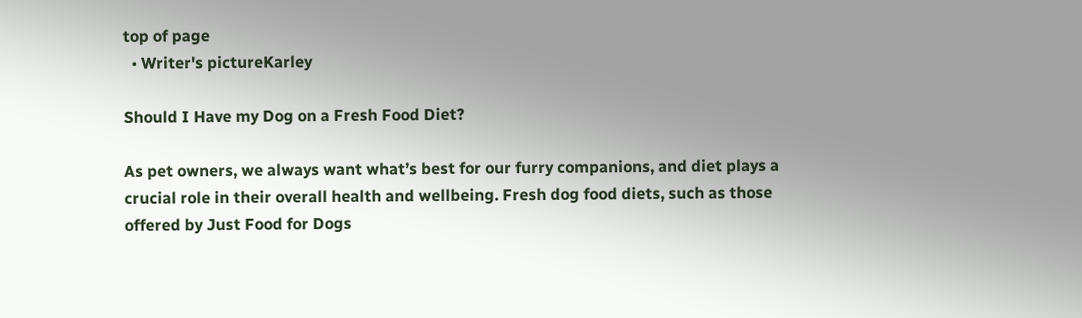top of page
  • Writer's pictureKarley

Should I Have my Dog on a Fresh Food Diet?

As pet owners, we always want what’s best for our furry companions, and diet plays a crucial role in their overall health and wellbeing. Fresh dog food diets, such as those offered by Just Food for Dogs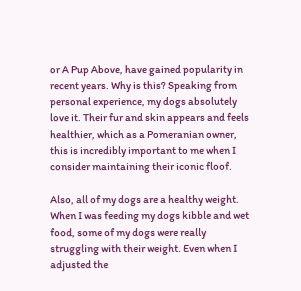or A Pup Above, have gained popularity in recent years. Why is this? Speaking from personal experience, my dogs absolutely love it. Their fur and skin appears and feels healthier, which as a Pomeranian owner, this is incredibly important to me when I consider maintaining their iconic floof.

Also, all of my dogs are a healthy weight. When I was feeding my dogs kibble and wet food, some of my dogs were really struggling with their weight. Even when I adjusted the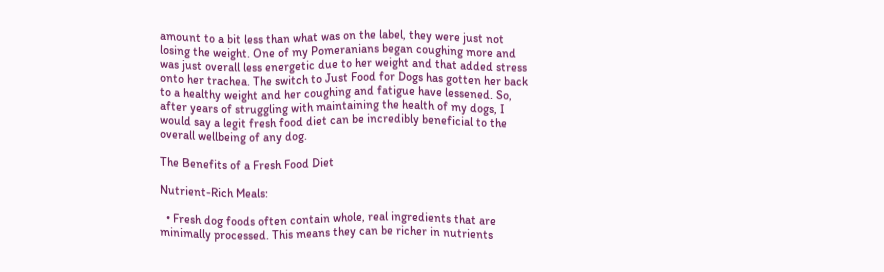amount to a bit less than what was on the label, they were just not losing the weight. One of my Pomeranians began coughing more and was just overall less energetic due to her weight and that added stress onto her trachea. The switch to Just Food for Dogs has gotten her back to a healthy weight and her coughing and fatigue have lessened. So, after years of struggling with maintaining the health of my dogs, I would say a legit fresh food diet can be incredibly beneficial to the overall wellbeing of any dog.

The Benefits of a Fresh Food Diet

Nutrient-Rich Meals:

  • Fresh dog foods often contain whole, real ingredients that are minimally processed. This means they can be richer in nutrients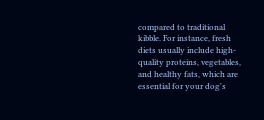compared to traditional kibble. For instance, fresh diets usually include high-quality proteins, vegetables, and healthy fats, which are essential for your dog's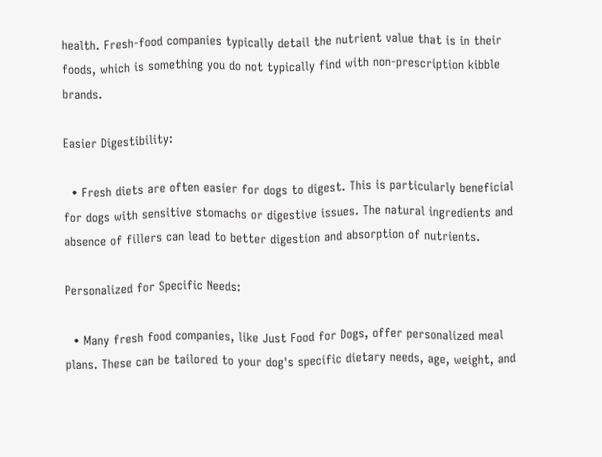health. Fresh-food companies typically detail the nutrient value that is in their foods, which is something you do not typically find with non-prescription kibble brands.

Easier Digestibility:

  • Fresh diets are often easier for dogs to digest. This is particularly beneficial for dogs with sensitive stomachs or digestive issues. The natural ingredients and absence of fillers can lead to better digestion and absorption of nutrients.

Personalized for Specific Needs:

  • Many fresh food companies, like Just Food for Dogs, offer personalized meal plans. These can be tailored to your dog's specific dietary needs, age, weight, and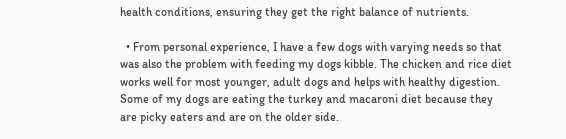health conditions, ensuring they get the right balance of nutrients.

  • From personal experience, I have a few dogs with varying needs so that was also the problem with feeding my dogs kibble. The chicken and rice diet works well for most younger, adult dogs and helps with healthy digestion. Some of my dogs are eating the turkey and macaroni diet because they are picky eaters and are on the older side.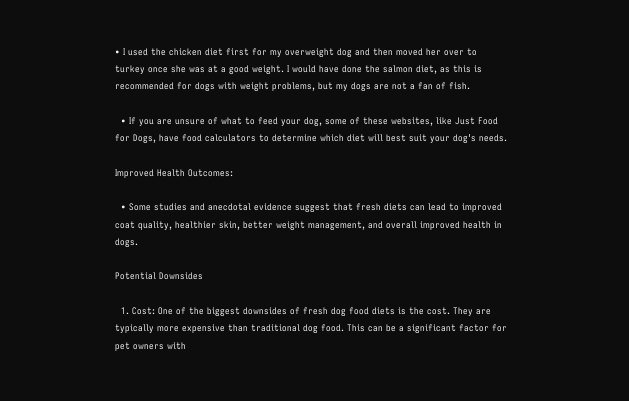• I used the chicken diet first for my overweight dog and then moved her over to turkey once she was at a good weight. I would have done the salmon diet, as this is recommended for dogs with weight problems, but my dogs are not a fan of fish.

  • If you are unsure of what to feed your dog, some of these websites, like Just Food for Dogs, have food calculators to determine which diet will best suit your dog's needs.

Improved Health Outcomes:

  • Some studies and anecdotal evidence suggest that fresh diets can lead to improved coat quality, healthier skin, better weight management, and overall improved health in dogs.

Potential Downsides

  1. Cost: One of the biggest downsides of fresh dog food diets is the cost. They are typically more expensive than traditional dog food. This can be a significant factor for pet owners with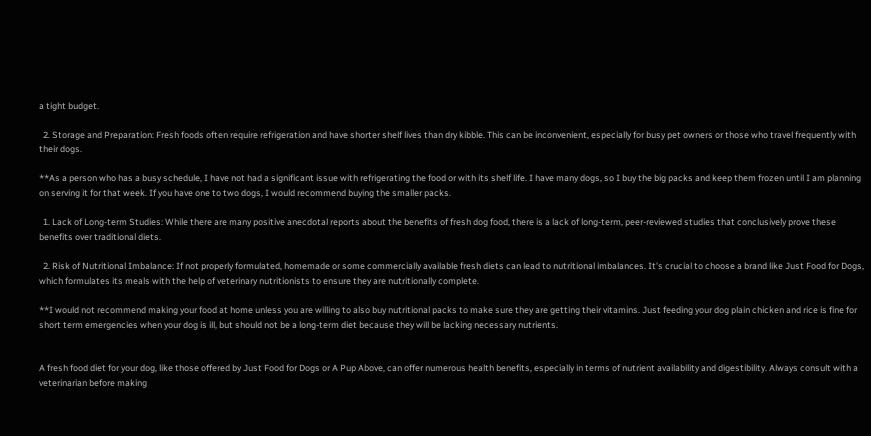a tight budget.

  2. Storage and Preparation: Fresh foods often require refrigeration and have shorter shelf lives than dry kibble. This can be inconvenient, especially for busy pet owners or those who travel frequently with their dogs.

**As a person who has a busy schedule, I have not had a significant issue with refrigerating the food or with its shelf life. I have many dogs, so I buy the big packs and keep them frozen until I am planning on serving it for that week. If you have one to two dogs, I would recommend buying the smaller packs.

  1. Lack of Long-term Studies: While there are many positive anecdotal reports about the benefits of fresh dog food, there is a lack of long-term, peer-reviewed studies that conclusively prove these benefits over traditional diets.

  2. Risk of Nutritional Imbalance: If not properly formulated, homemade or some commercially available fresh diets can lead to nutritional imbalances. It's crucial to choose a brand like Just Food for Dogs, which formulates its meals with the help of veterinary nutritionists to ensure they are nutritionally complete.

**I would not recommend making your food at home unless you are willing to also buy nutritional packs to make sure they are getting their vitamins. Just feeding your dog plain chicken and rice is fine for short term emergencies when your dog is ill, but should not be a long-term diet because they will be lacking necessary nutrients.


A fresh food diet for your dog, like those offered by Just Food for Dogs or A Pup Above, can offer numerous health benefits, especially in terms of nutrient availability and digestibility. Always consult with a veterinarian before making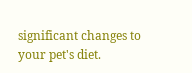significant changes to your pet's diet.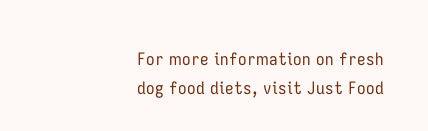For more information on fresh dog food diets, visit Just Food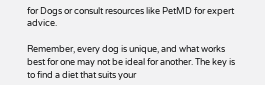for Dogs or consult resources like PetMD for expert advice.

Remember, every dog is unique, and what works best for one may not be ideal for another. The key is to find a diet that suits your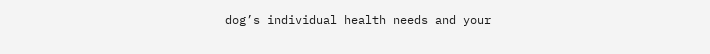dog’s individual health needs and your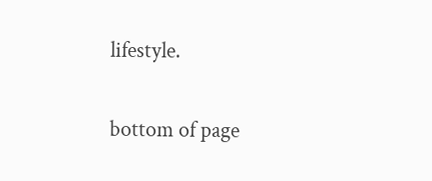lifestyle.


bottom of page